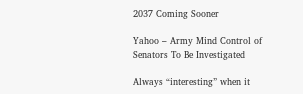2037 Coming Sooner

Yahoo – Army Mind Control of Senators To Be Investigated

Always “interesting” when it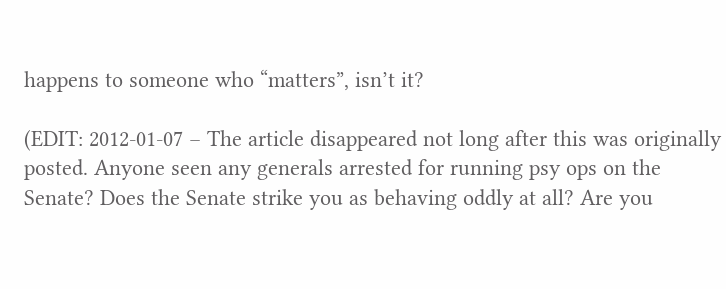happens to someone who “matters”, isn’t it?

(EDIT: 2012-01-07 – The article disappeared not long after this was originally posted. Anyone seen any generals arrested for running psy ops on the Senate? Does the Senate strike you as behaving oddly at all? Are you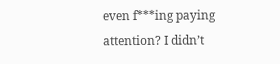even f***ing paying attention? I didn’t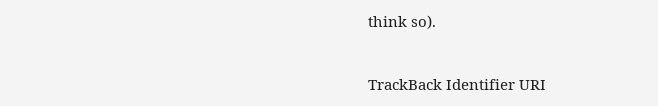think so).


TrackBack Identifier URI